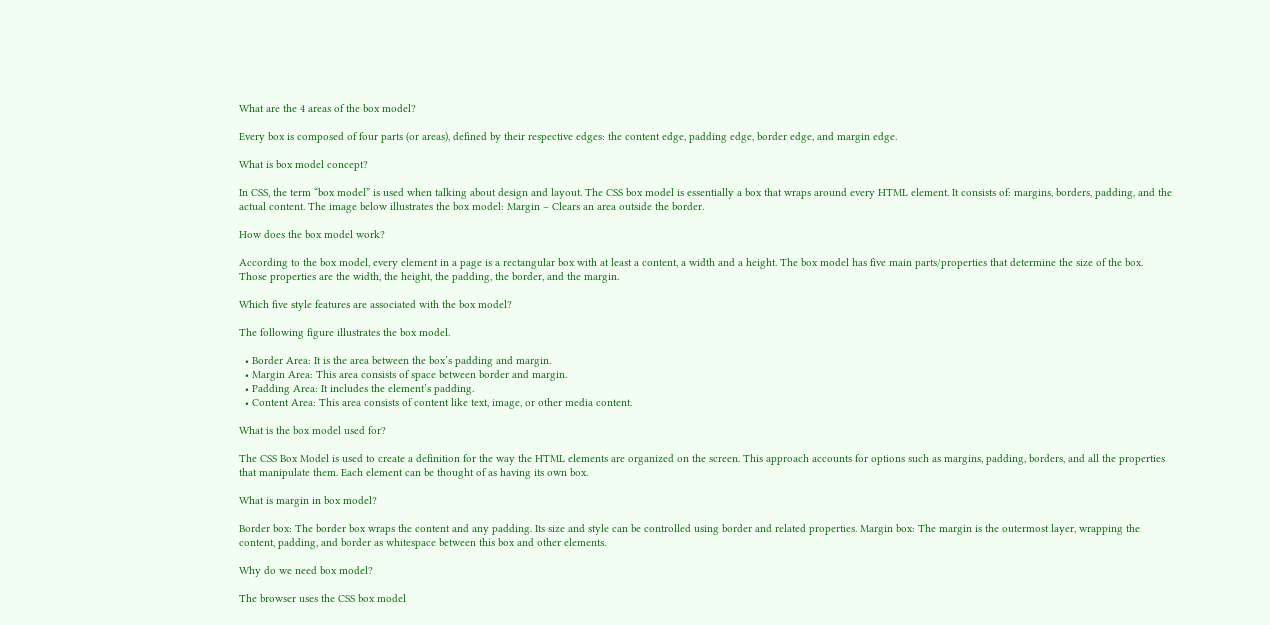What are the 4 areas of the box model?

Every box is composed of four parts (or areas), defined by their respective edges: the content edge, padding edge, border edge, and margin edge.

What is box model concept?

In CSS, the term “box model” is used when talking about design and layout. The CSS box model is essentially a box that wraps around every HTML element. It consists of: margins, borders, padding, and the actual content. The image below illustrates the box model: Margin – Clears an area outside the border.

How does the box model work?

According to the box model, every element in a page is a rectangular box with at least a content, a width and a height. The box model has five main parts/properties that determine the size of the box. Those properties are the width, the height, the padding, the border, and the margin.

Which five style features are associated with the box model?

The following figure illustrates the box model.

  • Border Area: It is the area between the box’s padding and margin.
  • Margin Area: This area consists of space between border and margin.
  • Padding Area: It includes the element’s padding.
  • Content Area: This area consists of content like text, image, or other media content.

What is the box model used for?

The CSS Box Model is used to create a definition for the way the HTML elements are organized on the screen. This approach accounts for options such as margins, padding, borders, and all the properties that manipulate them. Each element can be thought of as having its own box.

What is margin in box model?

Border box: The border box wraps the content and any padding. Its size and style can be controlled using border and related properties. Margin box: The margin is the outermost layer, wrapping the content, padding, and border as whitespace between this box and other elements.

Why do we need box model?

The browser uses the CSS box model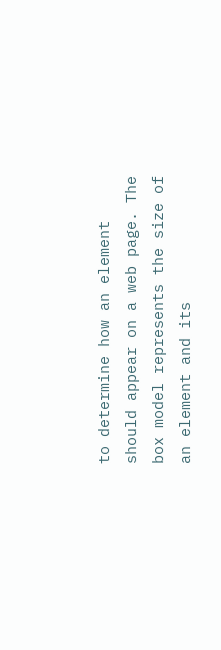to determine how an element should appear on a web page. The box model represents the size of an element and its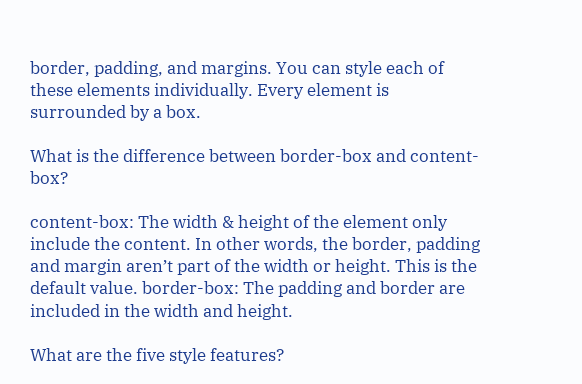border, padding, and margins. You can style each of these elements individually. Every element is surrounded by a box.

What is the difference between border-box and content-box?

content-box: The width & height of the element only include the content. In other words, the border, padding and margin aren’t part of the width or height. This is the default value. border-box: The padding and border are included in the width and height.

What are the five style features?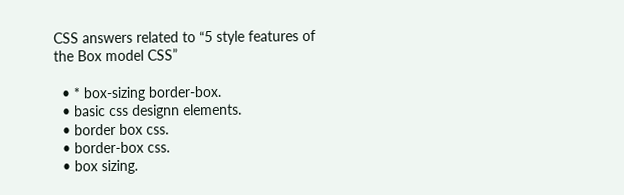CSS answers related to “5 style features of the Box model CSS”

  • * box-sizing border-box.
  • basic css designn elements.
  • border box css.
  • border-box css.
  • box sizing.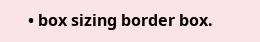• box sizing border box.